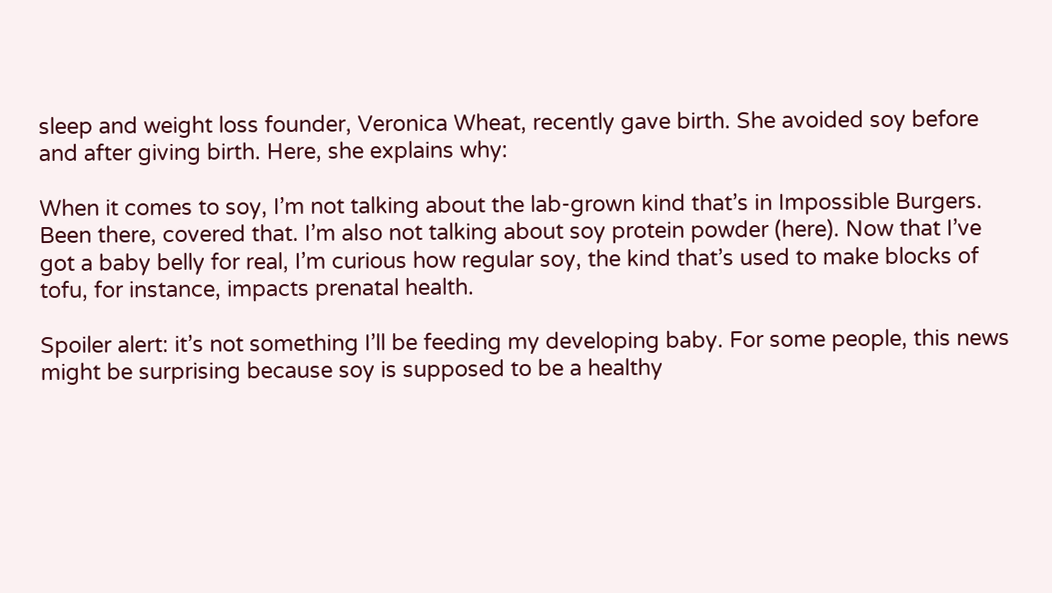sleep and weight loss founder, Veronica Wheat, recently gave birth. She avoided soy before and after giving birth. Here, she explains why:

When it comes to soy, I’m not talking about the lab-grown kind that’s in Impossible Burgers. Been there, covered that. I’m also not talking about soy protein powder (here). Now that I’ve got a baby belly for real, I’m curious how regular soy, the kind that’s used to make blocks of tofu, for instance, impacts prenatal health.

Spoiler alert: it’s not something I’ll be feeding my developing baby. For some people, this news might be surprising because soy is supposed to be a healthy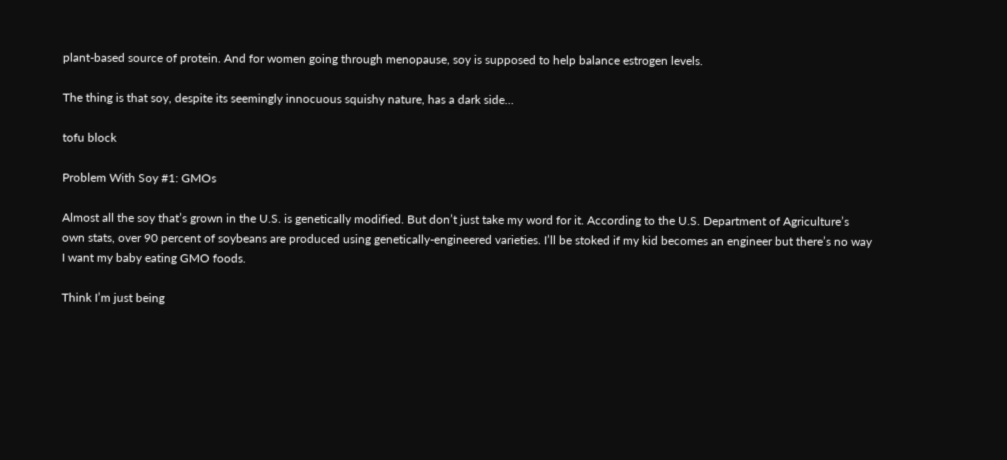plant-based source of protein. And for women going through menopause, soy is supposed to help balance estrogen levels.

The thing is that soy, despite its seemingly innocuous squishy nature, has a dark side…

tofu block

Problem With Soy #1: GMOs

Almost all the soy that’s grown in the U.S. is genetically modified. But don’t just take my word for it. According to the U.S. Department of Agriculture’s own stats, over 90 percent of soybeans are produced using genetically-engineered varieties. I’ll be stoked if my kid becomes an engineer but there’s no way I want my baby eating GMO foods.

Think I’m just being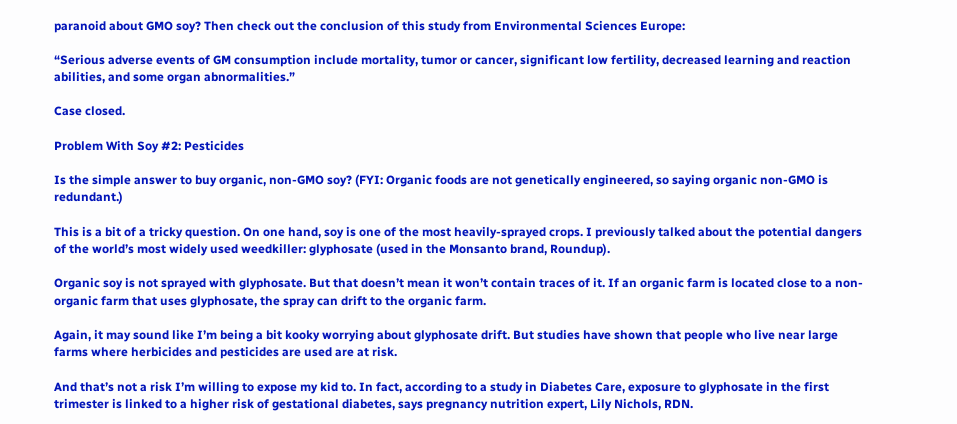paranoid about GMO soy? Then check out the conclusion of this study from Environmental Sciences Europe:

“Serious adverse events of GM consumption include mortality, tumor or cancer, significant low fertility, decreased learning and reaction abilities, and some organ abnormalities.”

Case closed.

Problem With Soy #2: Pesticides

Is the simple answer to buy organic, non-GMO soy? (FYI: Organic foods are not genetically engineered, so saying organic non-GMO is redundant.)

This is a bit of a tricky question. On one hand, soy is one of the most heavily-sprayed crops. I previously talked about the potential dangers of the world’s most widely used weedkiller: glyphosate (used in the Monsanto brand, Roundup).

Organic soy is not sprayed with glyphosate. But that doesn’t mean it won’t contain traces of it. If an organic farm is located close to a non-organic farm that uses glyphosate, the spray can drift to the organic farm.

Again, it may sound like I’m being a bit kooky worrying about glyphosate drift. But studies have shown that people who live near large farms where herbicides and pesticides are used are at risk.

And that’s not a risk I’m willing to expose my kid to. In fact, according to a study in Diabetes Care, exposure to glyphosate in the first trimester is linked to a higher risk of gestational diabetes, says pregnancy nutrition expert, Lily Nichols, RDN.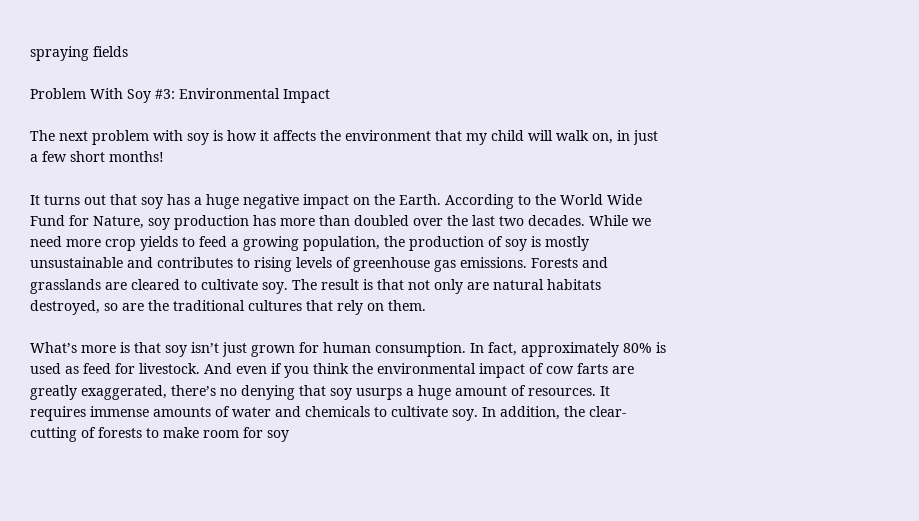spraying fields

Problem With Soy #3: Environmental Impact

The next problem with soy is how it affects the environment that my child will walk on, in just a few short months!

It turns out that soy has a huge negative impact on the Earth. According to the World Wide Fund for Nature, soy production has more than doubled over the last two decades. While we need more crop yields to feed a growing population, the production of soy is mostly unsustainable and contributes to rising levels of greenhouse gas emissions. Forests and grasslands are cleared to cultivate soy. The result is that not only are natural habitats destroyed, so are the traditional cultures that rely on them.

What’s more is that soy isn’t just grown for human consumption. In fact, approximately 80% is used as feed for livestock. And even if you think the environmental impact of cow farts are greatly exaggerated, there’s no denying that soy usurps a huge amount of resources. It requires immense amounts of water and chemicals to cultivate soy. In addition, the clear-cutting of forests to make room for soy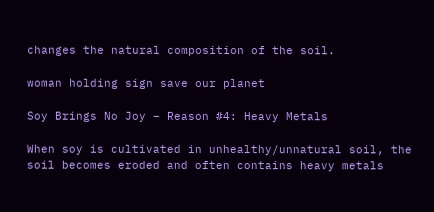changes the natural composition of the soil.

woman holding sign save our planet

Soy Brings No Joy – Reason #4: Heavy Metals

When soy is cultivated in unhealthy/unnatural soil, the soil becomes eroded and often contains heavy metals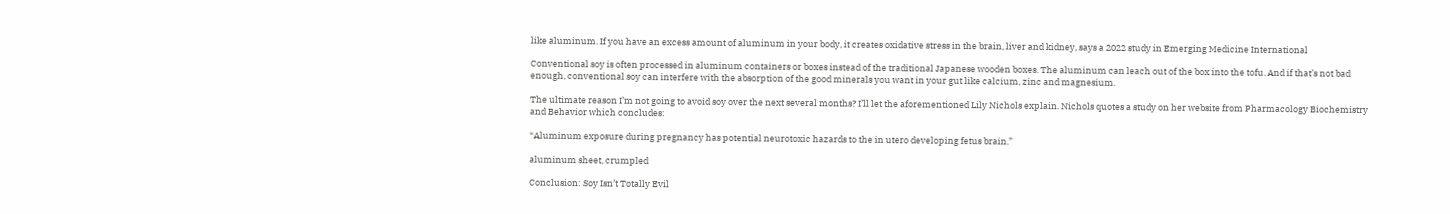like aluminum. If you have an excess amount of aluminum in your body, it creates oxidative stress in the brain, liver and kidney, says a 2022 study in Emerging Medicine International

Conventional soy is often processed in aluminum containers or boxes instead of the traditional Japanese wooden boxes. The aluminum can leach out of the box into the tofu. And if that’s not bad enough, conventional soy can interfere with the absorption of the good minerals you want in your gut like calcium, zinc and magnesium.

The ultimate reason I’m not going to avoid soy over the next several months? I’ll let the aforementioned Lily Nichols explain. Nichols quotes a study on her website from Pharmacology Biochemistry and Behavior which concludes:

“Aluminum exposure during pregnancy has potential neurotoxic hazards to the in utero developing fetus brain.”

aluminum sheet, crumpled

Conclusion: Soy Isn’t Totally Evil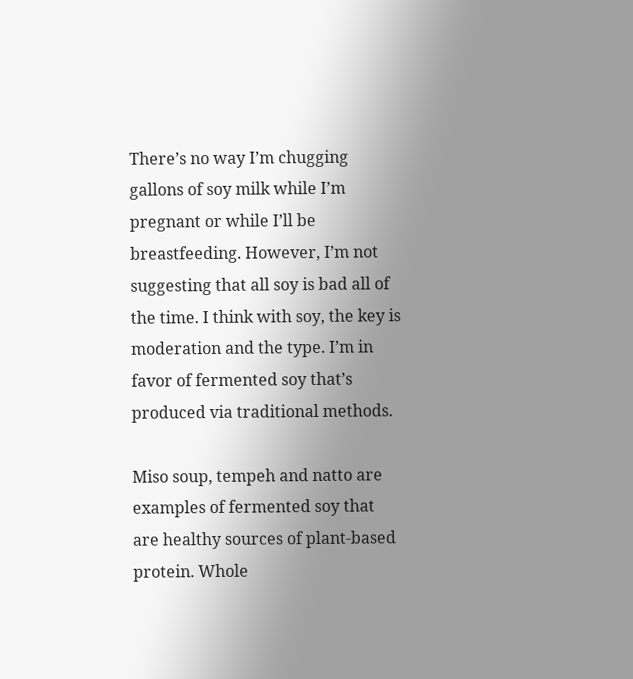There’s no way I’m chugging gallons of soy milk while I’m pregnant or while I’ll be breastfeeding. However, I’m not suggesting that all soy is bad all of the time. I think with soy, the key is moderation and the type. I’m in favor of fermented soy that’s produced via traditional methods.

Miso soup, tempeh and natto are examples of fermented soy that are healthy sources of plant-based protein. Whole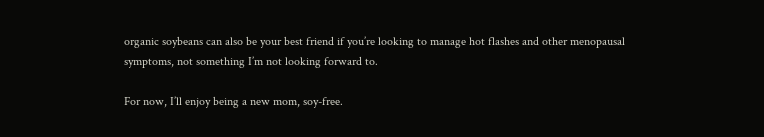organic soybeans can also be your best friend if you’re looking to manage hot flashes and other menopausal symptoms, not something I’m not looking forward to.

For now, I’ll enjoy being a new mom, soy-free.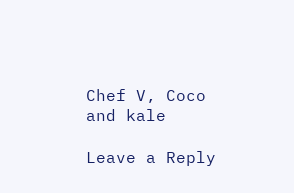Chef V, Coco and kale

Leave a Reply